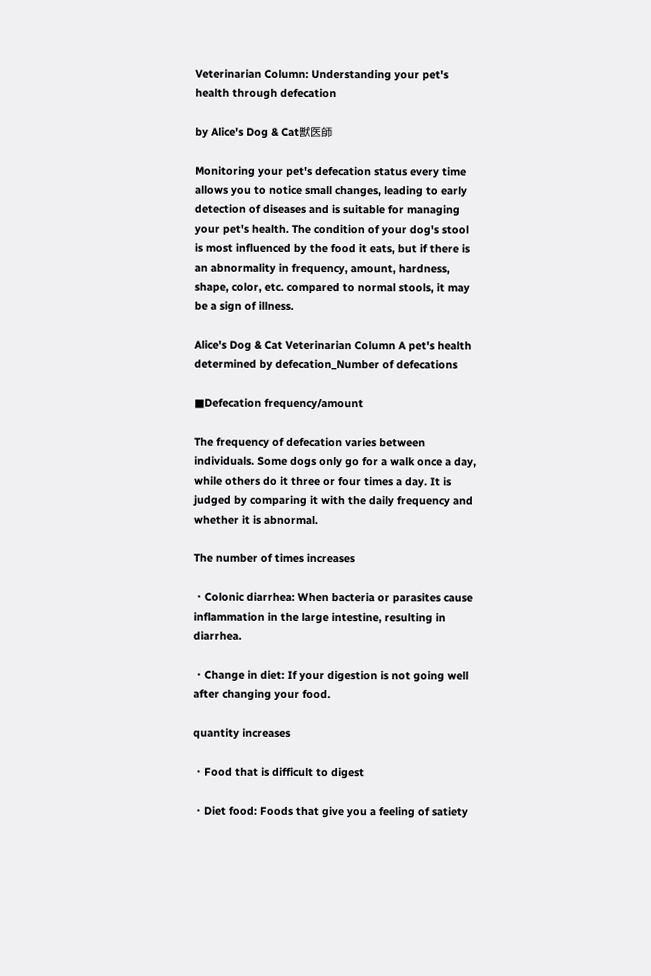Veterinarian Column: Understanding your pet's health through defecation

by Alice's Dog & Cat獣医師

Monitoring your pet's defecation status every time allows you to notice small changes, leading to early detection of diseases and is suitable for managing your pet's health. The condition of your dog's stool is most influenced by the food it eats, but if there is an abnormality in frequency, amount, hardness, shape, color, etc. compared to normal stools, it may be a sign of illness.

Alice's Dog & Cat Veterinarian Column A pet's health determined by defecation_Number of defecations

■Defecation frequency/amount

The frequency of defecation varies between individuals. Some dogs only go for a walk once a day, while others do it three or four times a day. It is judged by comparing it with the daily frequency and whether it is abnormal.

The number of times increases

・Colonic diarrhea: When bacteria or parasites cause inflammation in the large intestine, resulting in diarrhea.

・Change in diet: If your digestion is not going well after changing your food.

quantity increases

・Food that is difficult to digest

・Diet food: Foods that give you a feeling of satiety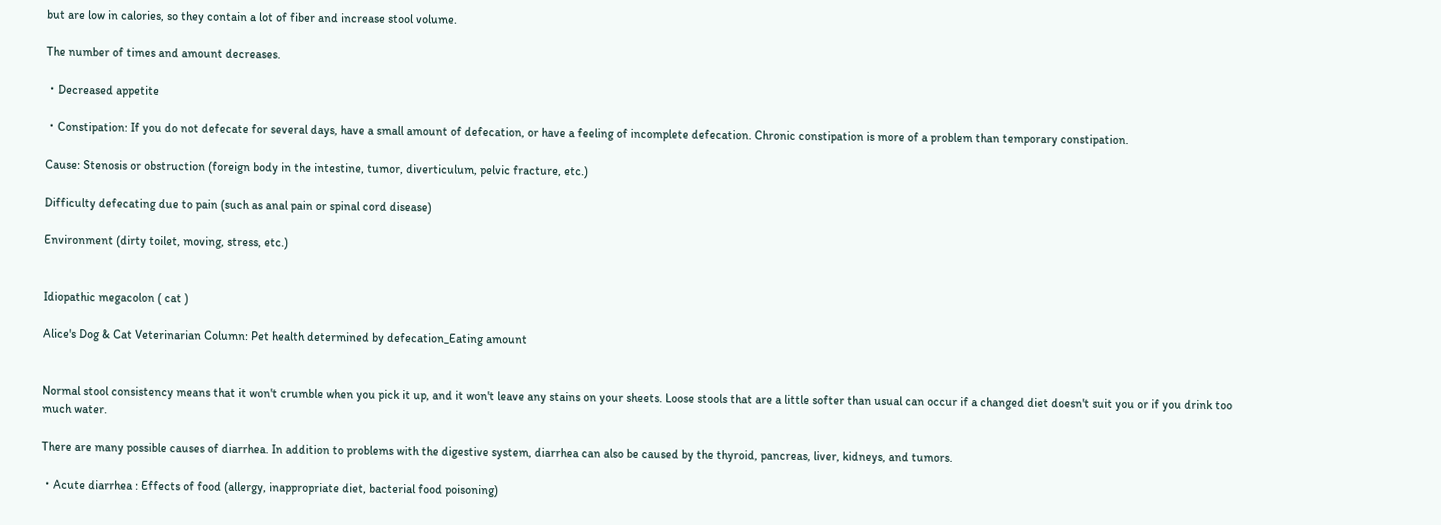but are low in calories, so they contain a lot of fiber and increase stool volume.

The number of times and amount decreases.

・Decreased appetite

・Constipation: If you do not defecate for several days, have a small amount of defecation, or have a feeling of incomplete defecation. Chronic constipation is more of a problem than temporary constipation.

Cause: Stenosis or obstruction (foreign body in the intestine, tumor, diverticulum, pelvic fracture, etc.)

Difficulty defecating due to pain (such as anal pain or spinal cord disease)

Environment (dirty toilet, moving, stress, etc.)


Idiopathic megacolon ( cat )

Alice's Dog & Cat Veterinarian Column: Pet health determined by defecation_Eating amount


Normal stool consistency means that it won't crumble when you pick it up, and it won't leave any stains on your sheets. Loose stools that are a little softer than usual can occur if a changed diet doesn't suit you or if you drink too much water.

There are many possible causes of diarrhea. In addition to problems with the digestive system, diarrhea can also be caused by the thyroid, pancreas, liver, kidneys, and tumors.

・Acute diarrhea : Effects of food (allergy, inappropriate diet, bacterial food poisoning)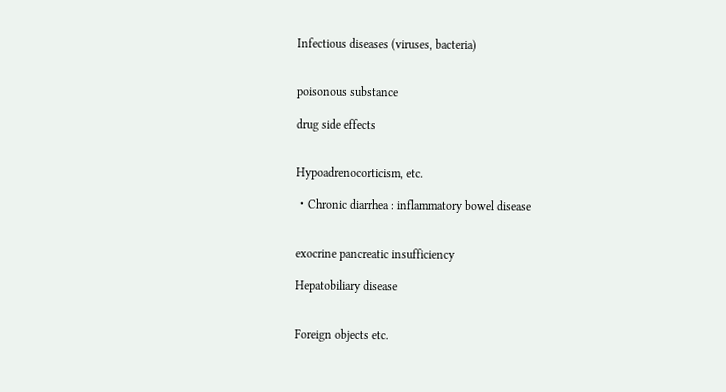Infectious diseases (viruses, bacteria)


poisonous substance

drug side effects


Hypoadrenocorticism, etc.

・Chronic diarrhea : inflammatory bowel disease


exocrine pancreatic insufficiency

Hepatobiliary disease


Foreign objects etc.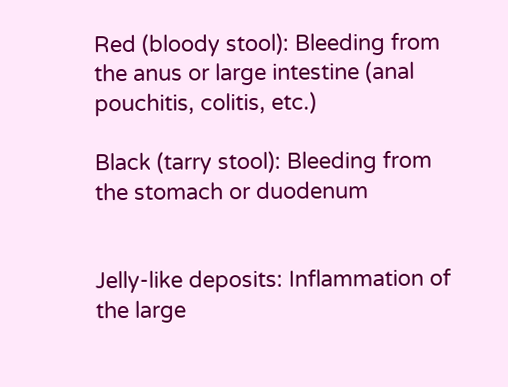Red (bloody stool): Bleeding from the anus or large intestine (anal pouchitis, colitis, etc.)

Black (tarry stool): Bleeding from the stomach or duodenum


Jelly-like deposits: Inflammation of the large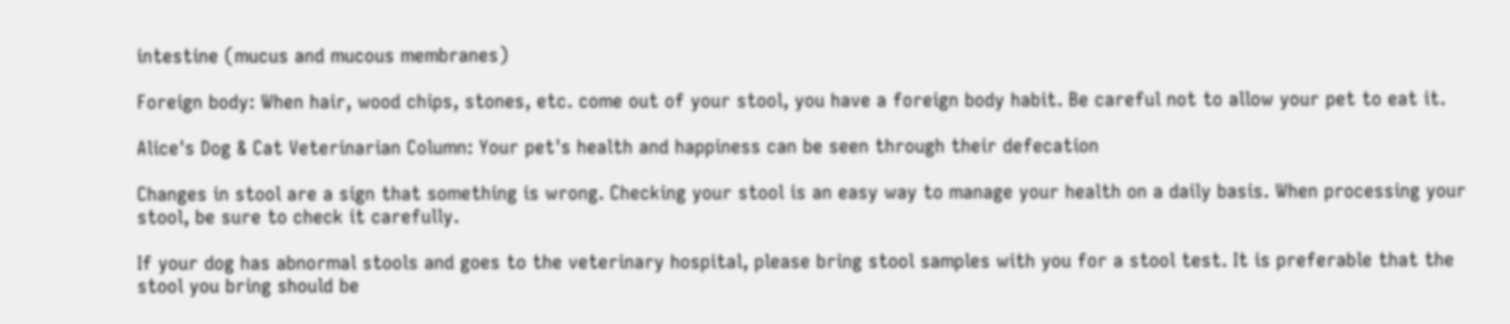intestine (mucus and mucous membranes)

Foreign body: When hair, wood chips, stones, etc. come out of your stool, you have a foreign body habit. Be careful not to allow your pet to eat it.

Alice's Dog & Cat Veterinarian Column: Your pet's health and happiness can be seen through their defecation

Changes in stool are a sign that something is wrong. Checking your stool is an easy way to manage your health on a daily basis. When processing your stool, be sure to check it carefully.

If your dog has abnormal stools and goes to the veterinary hospital, please bring stool samples with you for a stool test. It is preferable that the stool you bring should be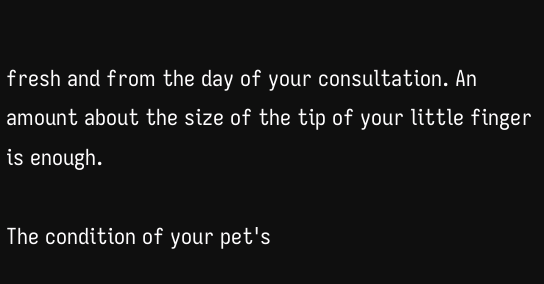fresh and from the day of your consultation. An amount about the size of the tip of your little finger is enough.

The condition of your pet's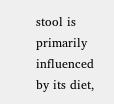stool is primarily influenced by its diet,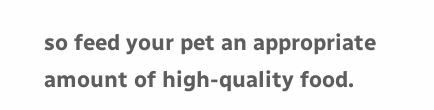so feed your pet an appropriate amount of high-quality food.